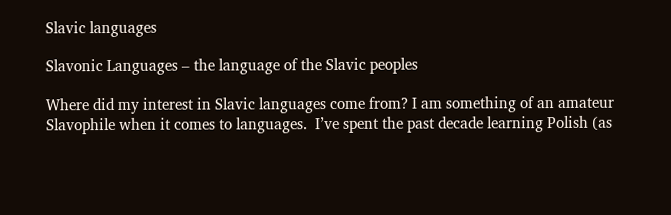Slavic languages

Slavonic Languages – the language of the Slavic peoples

Where did my interest in Slavic languages come from? I am something of an amateur Slavophile when it comes to languages.  I’ve spent the past decade learning Polish (as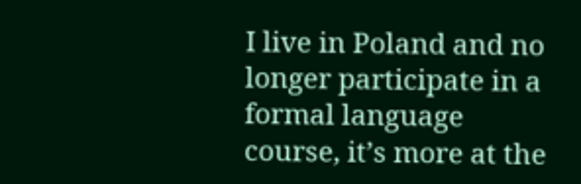I live in Poland and no longer participate in a formal language course, it’s more at the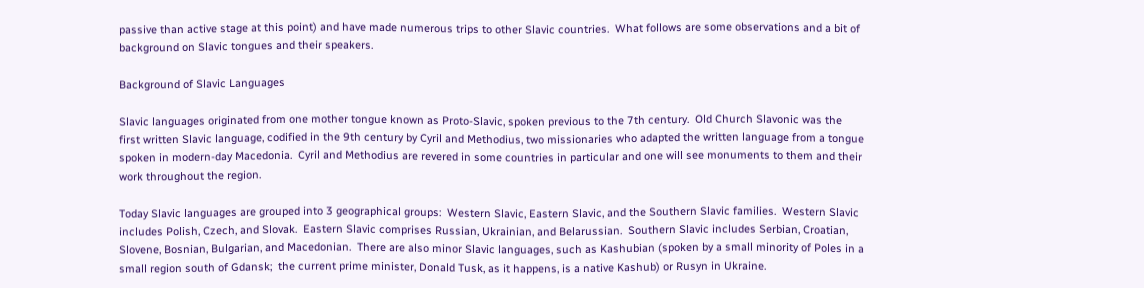passive than active stage at this point) and have made numerous trips to other Slavic countries.  What follows are some observations and a bit of background on Slavic tongues and their speakers.

Background of Slavic Languages

Slavic languages originated from one mother tongue known as Proto-Slavic, spoken previous to the 7th century.  Old Church Slavonic was the first written Slavic language, codified in the 9th century by Cyril and Methodius, two missionaries who adapted the written language from a tongue spoken in modern-day Macedonia.  Cyril and Methodius are revered in some countries in particular and one will see monuments to them and their work throughout the region.

Today Slavic languages are grouped into 3 geographical groups:  Western Slavic, Eastern Slavic, and the Southern Slavic families.  Western Slavic includes Polish, Czech, and Slovak.  Eastern Slavic comprises Russian, Ukrainian, and Belarussian.  Southern Slavic includes Serbian, Croatian, Slovene, Bosnian, Bulgarian, and Macedonian.  There are also minor Slavic languages, such as Kashubian (spoken by a small minority of Poles in a small region south of Gdansk;  the current prime minister, Donald Tusk, as it happens, is a native Kashub) or Rusyn in Ukraine.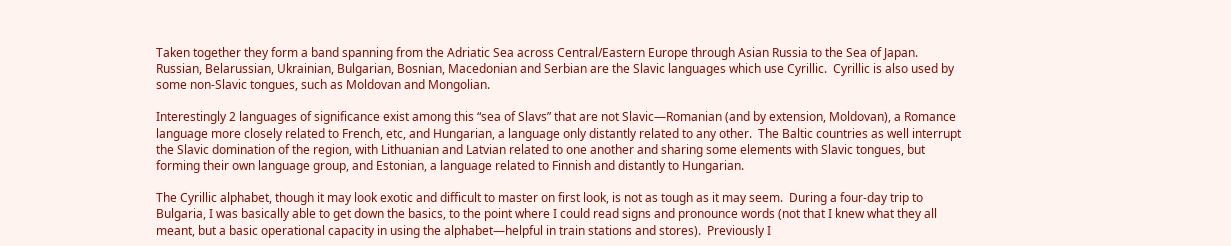Taken together they form a band spanning from the Adriatic Sea across Central/Eastern Europe through Asian Russia to the Sea of Japan.  Russian, Belarussian, Ukrainian, Bulgarian, Bosnian, Macedonian and Serbian are the Slavic languages which use Cyrillic.  Cyrillic is also used by some non-Slavic tongues, such as Moldovan and Mongolian.

Interestingly 2 languages of significance exist among this “sea of Slavs” that are not Slavic—Romanian (and by extension, Moldovan), a Romance language more closely related to French, etc, and Hungarian, a language only distantly related to any other.  The Baltic countries as well interrupt the Slavic domination of the region, with Lithuanian and Latvian related to one another and sharing some elements with Slavic tongues, but forming their own language group, and Estonian, a language related to Finnish and distantly to Hungarian.

The Cyrillic alphabet, though it may look exotic and difficult to master on first look, is not as tough as it may seem.  During a four-day trip to Bulgaria, I was basically able to get down the basics, to the point where I could read signs and pronounce words (not that I knew what they all meant, but a basic operational capacity in using the alphabet—helpful in train stations and stores).  Previously I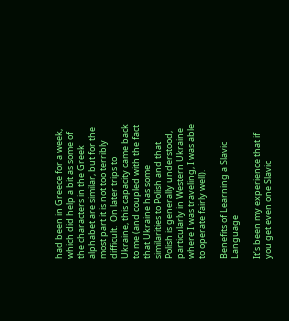had been in Greece for a week, which did help a bit as some of the characters in the Greek alphabet are similar, but for the most part it is not too terribly difficult.  On later trips to Ukraine, this capacity came back to me (and coupled with the fact that Ukraine has some similarities to Polish and that Polish is generally understood, particularly in Western Ukraine where I was traveling, I was able to operate fairly well).

Benefits of Learning a Slavic Language

It’s been my experience that if you get even one Slavic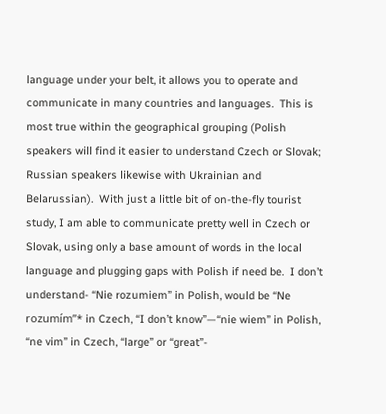language under your belt, it allows you to operate and communicate in many countries and languages.  This is most true within the geographical grouping (Polish speakers will find it easier to understand Czech or Slovak;  Russian speakers likewise with Ukrainian and Belarussian).  With just a little bit of on-the-fly tourist study, I am able to communicate pretty well in Czech or Slovak, using only a base amount of words in the local language and plugging gaps with Polish if need be.  I don’t understand- “Nie rozumiem” in Polish, would be “Ne rozumím”* in Czech, “I don’t know”—“nie wiem” in Polish, “ne vim” in Czech, “large” or “great”-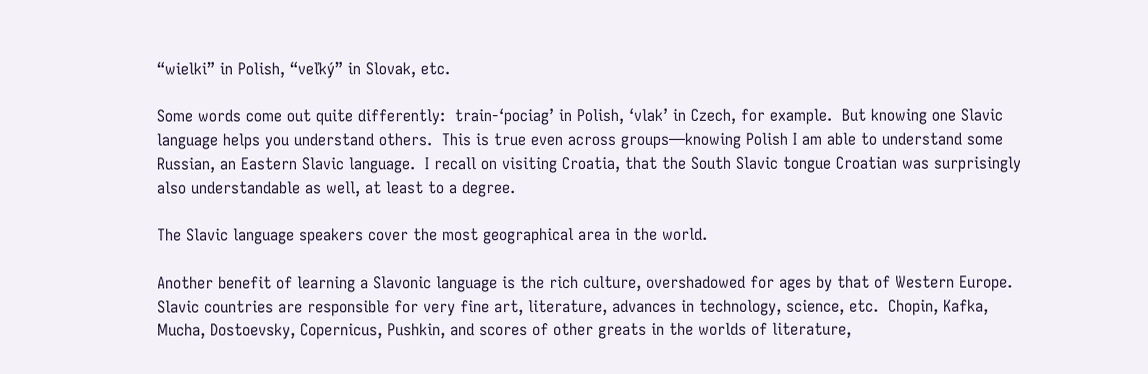“wielki” in Polish, “veľký” in Slovak, etc.

Some words come out quite differently:  train-‘pociag’ in Polish, ‘vlak’ in Czech, for example.  But knowing one Slavic language helps you understand others.  This is true even across groups—knowing Polish I am able to understand some Russian, an Eastern Slavic language.  I recall on visiting Croatia, that the South Slavic tongue Croatian was surprisingly also understandable as well, at least to a degree.

The Slavic language speakers cover the most geographical area in the world.

Another benefit of learning a Slavonic language is the rich culture, overshadowed for ages by that of Western Europe.  Slavic countries are responsible for very fine art, literature, advances in technology, science, etc.  Chopin, Kafka, Mucha, Dostoevsky, Copernicus, Pushkin, and scores of other greats in the worlds of literature,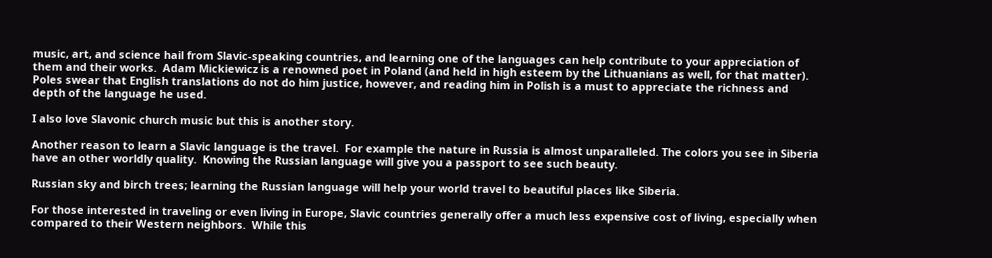music, art, and science hail from Slavic-speaking countries, and learning one of the languages can help contribute to your appreciation of them and their works.  Adam Mickiewicz is a renowned poet in Poland (and held in high esteem by the Lithuanians as well, for that matter).  Poles swear that English translations do not do him justice, however, and reading him in Polish is a must to appreciate the richness and depth of the language he used.

I also love Slavonic church music but this is another story.

Another reason to learn a Slavic language is the travel.  For example the nature in Russia is almost unparalleled. The colors you see in Siberia have an other worldly quality.  Knowing the Russian language will give you a passport to see such beauty.

Russian sky and birch trees; learning the Russian language will help your world travel to beautiful places like Siberia.

For those interested in traveling or even living in Europe, Slavic countries generally offer a much less expensive cost of living, especially when compared to their Western neighbors.  While this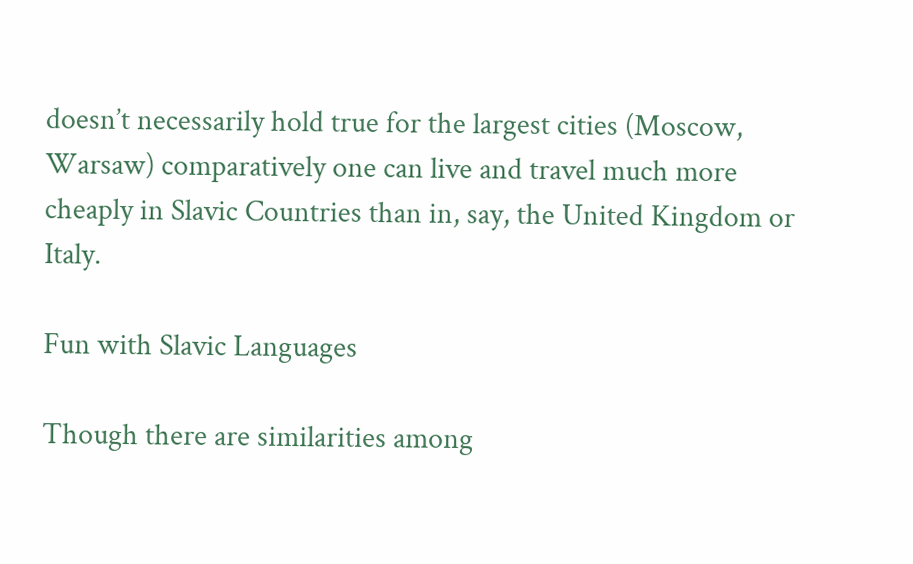doesn’t necessarily hold true for the largest cities (Moscow, Warsaw) comparatively one can live and travel much more cheaply in Slavic Countries than in, say, the United Kingdom or Italy.

Fun with Slavic Languages

Though there are similarities among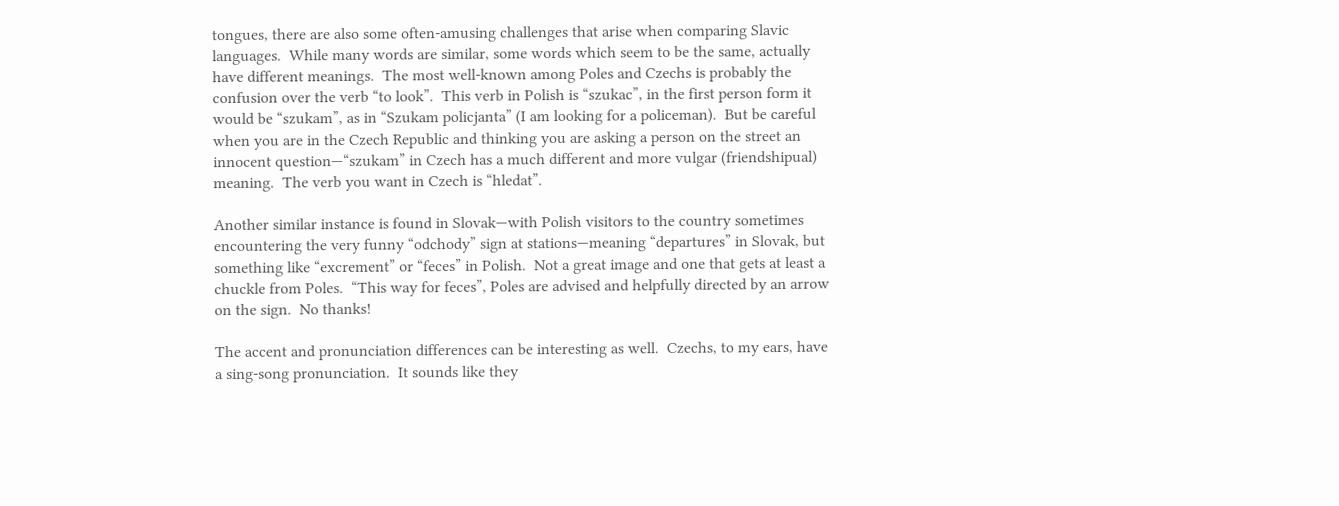tongues, there are also some often-amusing challenges that arise when comparing Slavic languages.  While many words are similar, some words which seem to be the same, actually have different meanings.  The most well-known among Poles and Czechs is probably the confusion over the verb “to look”.  This verb in Polish is “szukac”, in the first person form it would be “szukam”, as in “Szukam policjanta” (I am looking for a policeman).  But be careful when you are in the Czech Republic and thinking you are asking a person on the street an innocent question—“szukam” in Czech has a much different and more vulgar (friendshipual) meaning.  The verb you want in Czech is “hledat”.

Another similar instance is found in Slovak—with Polish visitors to the country sometimes encountering the very funny “odchody” sign at stations—meaning “departures” in Slovak, but something like “excrement” or “feces” in Polish.  Not a great image and one that gets at least a chuckle from Poles.  “This way for feces”, Poles are advised and helpfully directed by an arrow on the sign.  No thanks!

The accent and pronunciation differences can be interesting as well.  Czechs, to my ears, have a sing-song pronunciation.  It sounds like they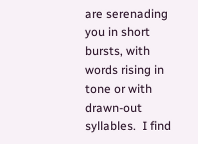are serenading you in short bursts, with words rising in tone or with drawn-out syllables.  I find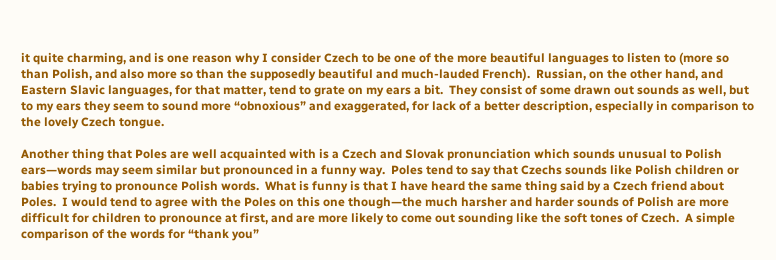it quite charming, and is one reason why I consider Czech to be one of the more beautiful languages to listen to (more so than Polish, and also more so than the supposedly beautiful and much-lauded French).  Russian, on the other hand, and Eastern Slavic languages, for that matter, tend to grate on my ears a bit.  They consist of some drawn out sounds as well, but to my ears they seem to sound more “obnoxious” and exaggerated, for lack of a better description, especially in comparison to the lovely Czech tongue.

Another thing that Poles are well acquainted with is a Czech and Slovak pronunciation which sounds unusual to Polish ears—words may seem similar but pronounced in a funny way.  Poles tend to say that Czechs sounds like Polish children or babies trying to pronounce Polish words.  What is funny is that I have heard the same thing said by a Czech friend about Poles.  I would tend to agree with the Poles on this one though—the much harsher and harder sounds of Polish are more difficult for children to pronounce at first, and are more likely to come out sounding like the soft tones of Czech.  A simple comparison of the words for “thank you”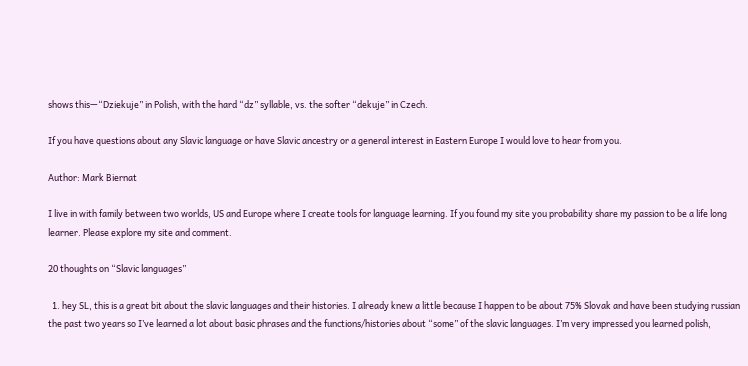shows this—“Dziekuje” in Polish, with the hard “dz” syllable, vs. the softer “dekuje” in Czech.

If you have questions about any Slavic language or have Slavic ancestry or a general interest in Eastern Europe I would love to hear from you.

Author: Mark Biernat

I live in with family between two worlds, US and Europe where I create tools for language learning. If you found my site you probability share my passion to be a life long learner. Please explore my site and comment.

20 thoughts on “Slavic languages”

  1. hey SL, this is a great bit about the slavic languages and their histories. I already knew a little because I happen to be about 75% Slovak and have been studying russian the past two years so I’ve learned a lot about basic phrases and the functions/histories about “some” of the slavic languages. I’m very impressed you learned polish,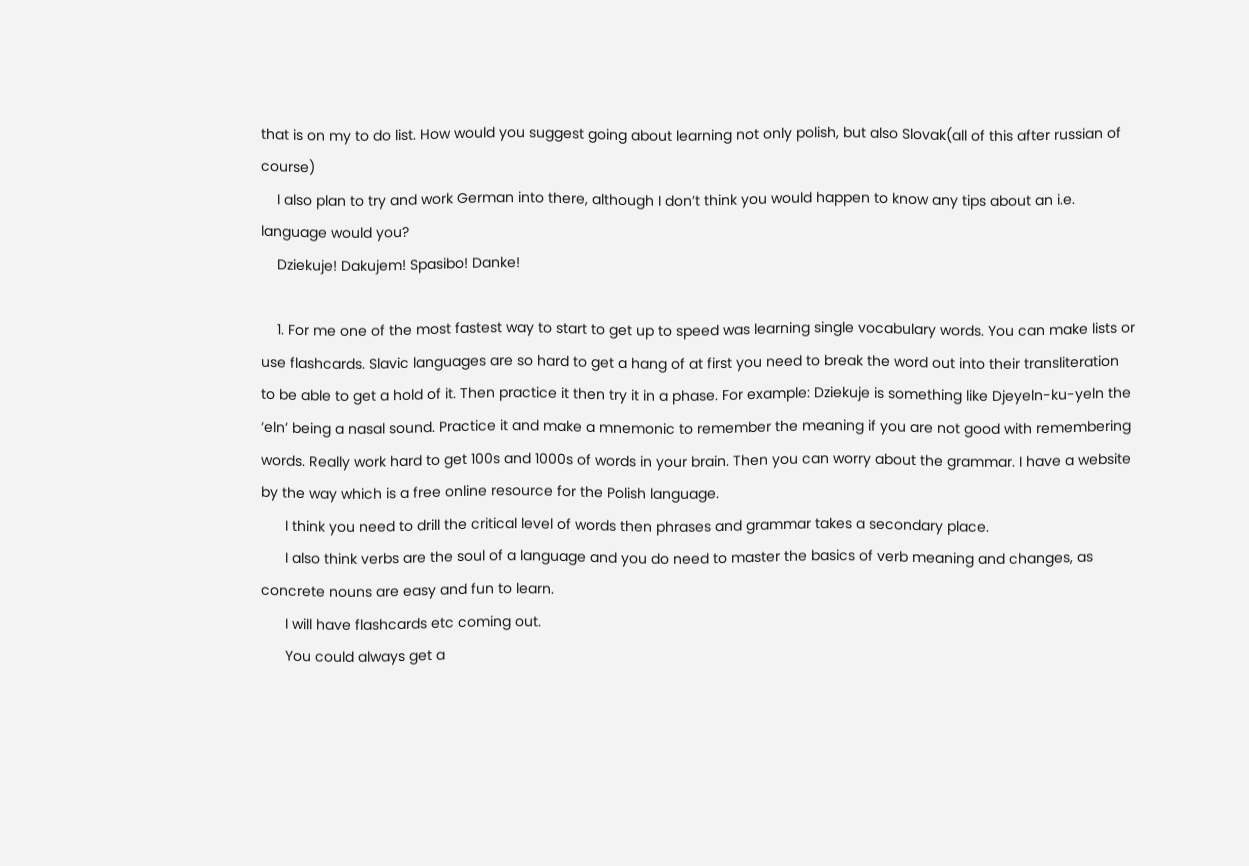that is on my to do list. How would you suggest going about learning not only polish, but also Slovak(all of this after russian of course)
    I also plan to try and work German into there, although I don’t think you would happen to know any tips about an i.e. language would you?
    Dziekuje! Dakujem! Spasibo! Danke!

    1. For me one of the most fastest way to start to get up to speed was learning single vocabulary words. You can make lists or use flashcards. Slavic languages are so hard to get a hang of at first you need to break the word out into their transliteration to be able to get a hold of it. Then practice it then try it in a phase. For example: Dziekuje is something like Djeyeln-ku-yeln the ‘eln’ being a nasal sound. Practice it and make a mnemonic to remember the meaning if you are not good with remembering words. Really work hard to get 100s and 1000s of words in your brain. Then you can worry about the grammar. I have a website by the way which is a free online resource for the Polish language.
      I think you need to drill the critical level of words then phrases and grammar takes a secondary place.
      I also think verbs are the soul of a language and you do need to master the basics of verb meaning and changes, as concrete nouns are easy and fun to learn.
      I will have flashcards etc coming out.
      You could always get a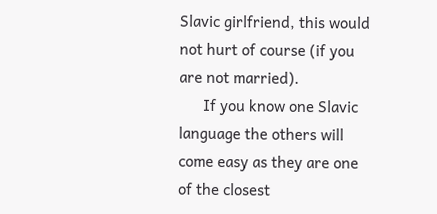Slavic girlfriend, this would not hurt of course (if you are not married).
      If you know one Slavic language the others will come easy as they are one of the closest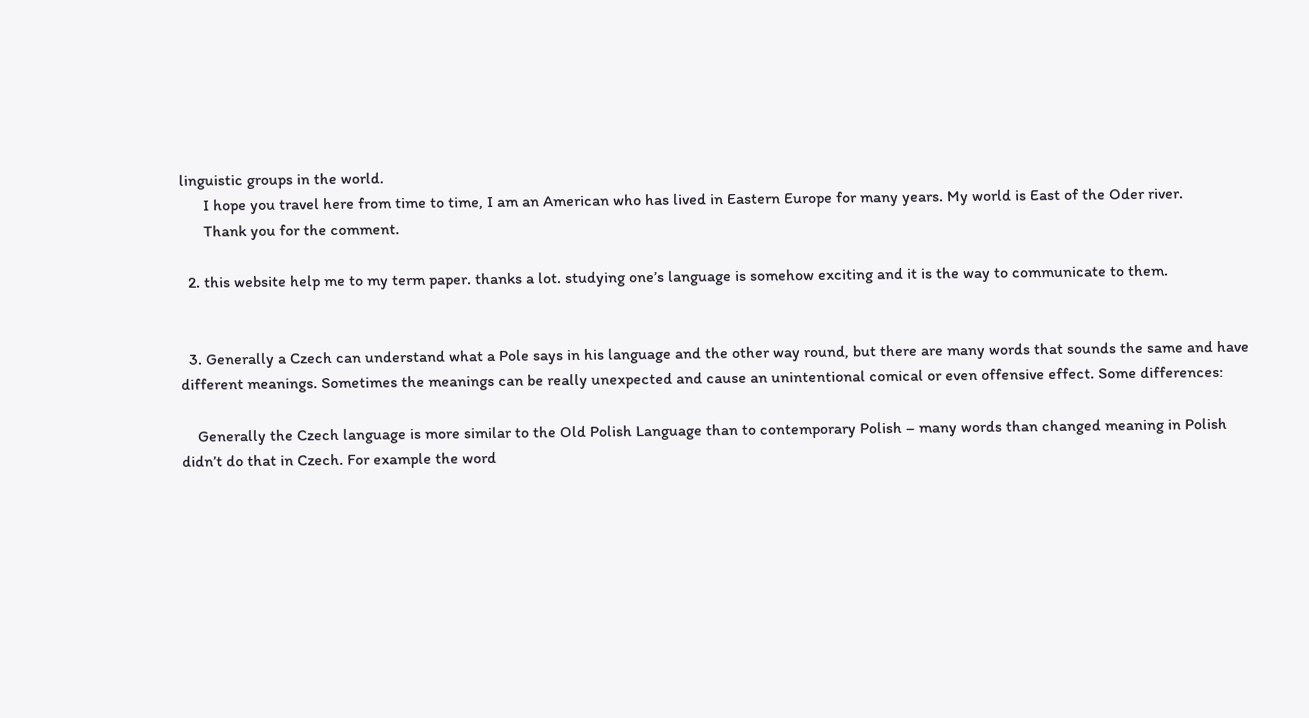linguistic groups in the world.
      I hope you travel here from time to time, I am an American who has lived in Eastern Europe for many years. My world is East of the Oder river.
      Thank you for the comment.

  2. this website help me to my term paper. thanks a lot. studying one’s language is somehow exciting and it is the way to communicate to them.


  3. Generally a Czech can understand what a Pole says in his language and the other way round, but there are many words that sounds the same and have different meanings. Sometimes the meanings can be really unexpected and cause an unintentional comical or even offensive effect. Some differences:

    Generally the Czech language is more similar to the Old Polish Language than to contemporary Polish – many words than changed meaning in Polish didn’t do that in Czech. For example the word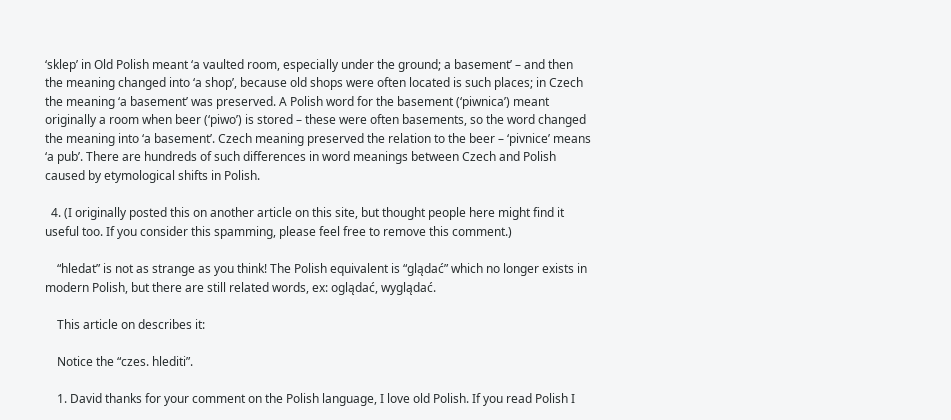‘sklep’ in Old Polish meant ‘a vaulted room, especially under the ground; a basement’ – and then the meaning changed into ‘a shop’, because old shops were often located is such places; in Czech the meaning ‘a basement’ was preserved. A Polish word for the basement (‘piwnica’) meant originally a room when beer (‘piwo’) is stored – these were often basements, so the word changed the meaning into ‘a basement’. Czech meaning preserved the relation to the beer – ‘pivnice’ means ‘a pub’. There are hundreds of such differences in word meanings between Czech and Polish caused by etymological shifts in Polish.

  4. (I originally posted this on another article on this site, but thought people here might find it useful too. If you consider this spamming, please feel free to remove this comment.)

    “hledat” is not as strange as you think! The Polish equivalent is “glądać” which no longer exists in modern Polish, but there are still related words, ex: oglądać, wyglądać.

    This article on describes it:

    Notice the “czes. hlediti”.

    1. David thanks for your comment on the Polish language, I love old Polish. If you read Polish I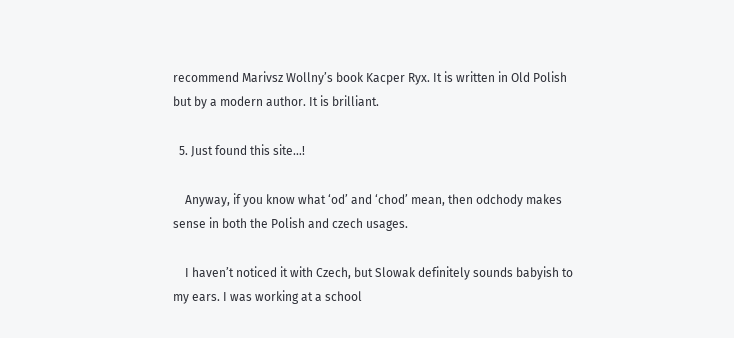recommend Marivsz Wollny’s book Kacper Ryx. It is written in Old Polish but by a modern author. It is brilliant.

  5. Just found this site…!

    Anyway, if you know what ‘od’ and ‘chod’ mean, then odchody makes sense in both the Polish and czech usages.

    I haven’t noticed it with Czech, but Slowak definitely sounds babyish to my ears. I was working at a school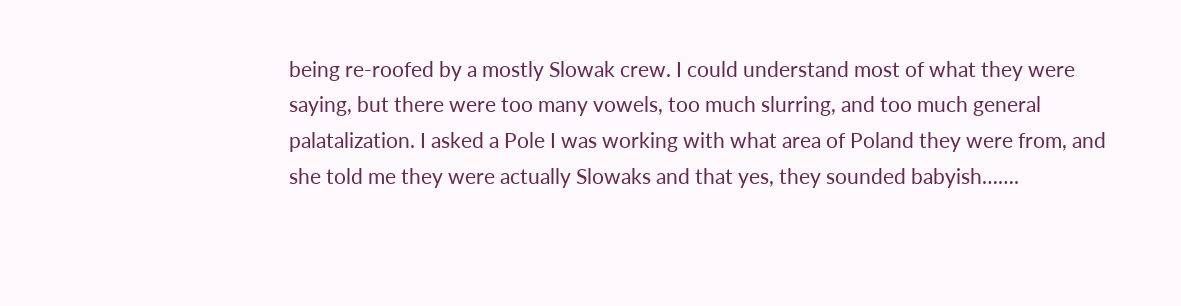being re-roofed by a mostly Slowak crew. I could understand most of what they were saying, but there were too many vowels, too much slurring, and too much general palatalization. I asked a Pole I was working with what area of Poland they were from, and she told me they were actually Slowaks and that yes, they sounded babyish…….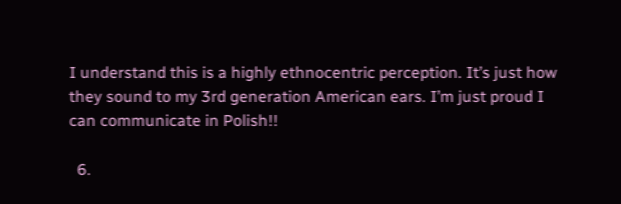I understand this is a highly ethnocentric perception. It’s just how they sound to my 3rd generation American ears. I’m just proud I can communicate in Polish!!

  6.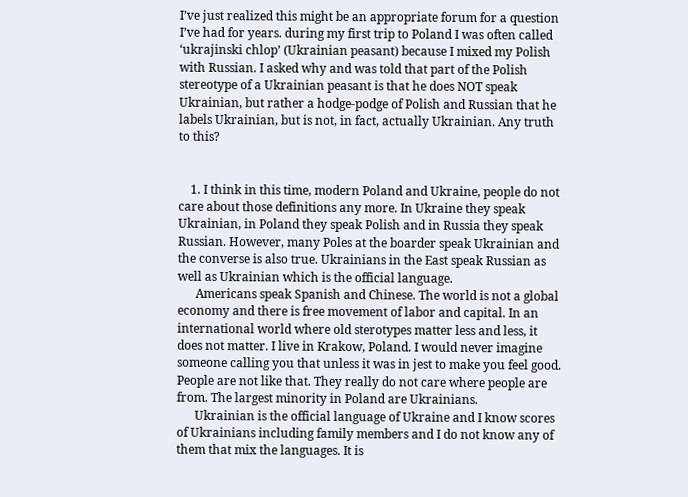I’ve just realized this might be an appropriate forum for a question I’ve had for years. during my first trip to Poland I was often called ‘ukrajinski chlop’ (Ukrainian peasant) because I mixed my Polish with Russian. I asked why and was told that part of the Polish stereotype of a Ukrainian peasant is that he does NOT speak Ukrainian, but rather a hodge-podge of Polish and Russian that he labels Ukrainian, but is not, in fact, actually Ukrainian. Any truth to this?


    1. I think in this time, modern Poland and Ukraine, people do not care about those definitions any more. In Ukraine they speak Ukrainian, in Poland they speak Polish and in Russia they speak Russian. However, many Poles at the boarder speak Ukrainian and the converse is also true. Ukrainians in the East speak Russian as well as Ukrainian which is the official language.
      Americans speak Spanish and Chinese. The world is not a global economy and there is free movement of labor and capital. In an international world where old sterotypes matter less and less, it does not matter. I live in Krakow, Poland. I would never imagine someone calling you that unless it was in jest to make you feel good. People are not like that. They really do not care where people are from. The largest minority in Poland are Ukrainians.
      Ukrainian is the official language of Ukraine and I know scores of Ukrainians including family members and I do not know any of them that mix the languages. It is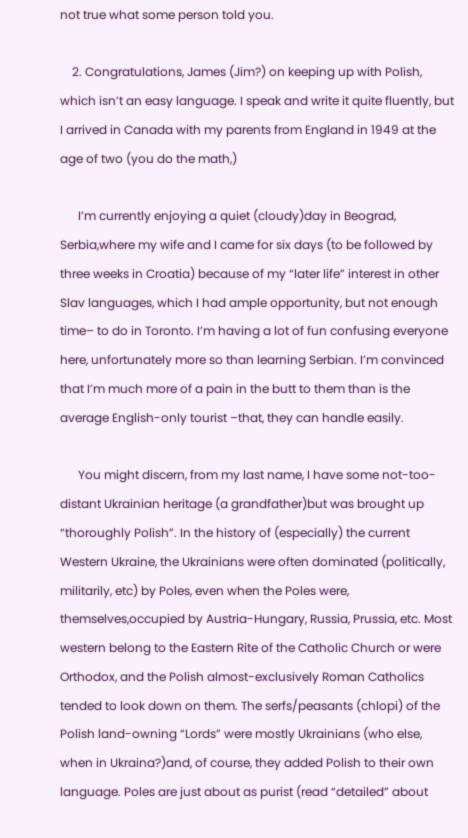not true what some person told you.

    2. Congratulations, James (Jim?) on keeping up with Polish, which isn’t an easy language. I speak and write it quite fluently, but I arrived in Canada with my parents from England in 1949 at the age of two (you do the math,)

      I’m currently enjoying a quiet (cloudy)day in Beograd, Serbia,where my wife and I came for six days (to be followed by three weeks in Croatia) because of my “later life” interest in other Slav languages, which I had ample opportunity, but not enough time– to do in Toronto. I’m having a lot of fun confusing everyone here, unfortunately more so than learning Serbian. I’m convinced that I’m much more of a pain in the butt to them than is the average English-only tourist –that, they can handle easily.

      You might discern, from my last name, I have some not-too-distant Ukrainian heritage (a grandfather)but was brought up “thoroughly Polish”. In the history of (especially) the current Western Ukraine, the Ukrainians were often dominated (politically, militarily, etc) by Poles, even when the Poles were, themselves,occupied by Austria-Hungary, Russia, Prussia, etc. Most western belong to the Eastern Rite of the Catholic Church or were Orthodox, and the Polish almost-exclusively Roman Catholics tended to look down on them. The serfs/peasants (chlopi) of the Polish land-owning “Lords” were mostly Ukrainians (who else, when in Ukraina?)and, of course, they added Polish to their own language. Poles are just about as purist (read “detailed” about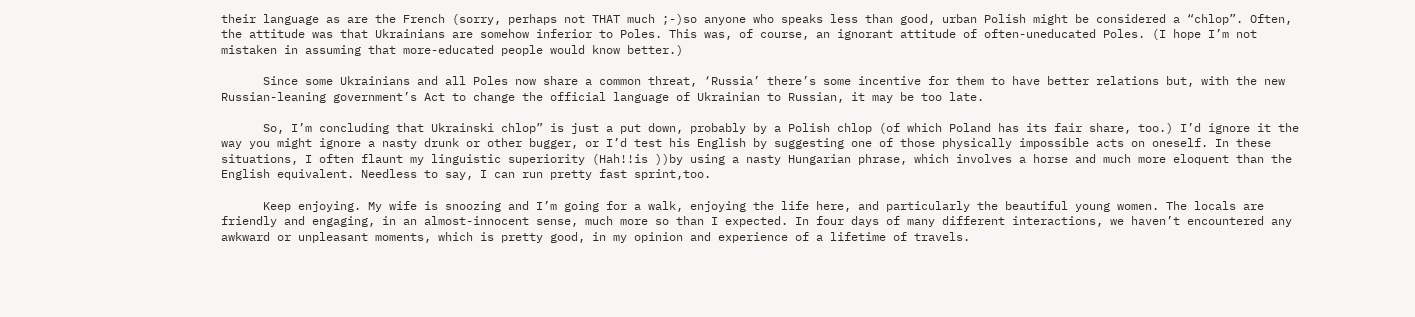their language as are the French (sorry, perhaps not THAT much ;-)so anyone who speaks less than good, urban Polish might be considered a “chlop”. Often, the attitude was that Ukrainians are somehow inferior to Poles. This was, of course, an ignorant attitude of often-uneducated Poles. (I hope I’m not mistaken in assuming that more-educated people would know better.)

      Since some Ukrainians and all Poles now share a common threat, ‘Russia’ there’s some incentive for them to have better relations but, with the new Russian-leaning government’s Act to change the official language of Ukrainian to Russian, it may be too late.

      So, I’m concluding that Ukrainski chlop” is just a put down, probably by a Polish chlop (of which Poland has its fair share, too.) I’d ignore it the way you might ignore a nasty drunk or other bugger, or I’d test his English by suggesting one of those physically impossible acts on oneself. In these situations, I often flaunt my linguistic superiority (Hah!!is ))by using a nasty Hungarian phrase, which involves a horse and much more eloquent than the English equivalent. Needless to say, I can run pretty fast sprint,too.

      Keep enjoying. My wife is snoozing and I’m going for a walk, enjoying the life here, and particularly the beautiful young women. The locals are friendly and engaging, in an almost-innocent sense, much more so than I expected. In four days of many different interactions, we haven’t encountered any awkward or unpleasant moments, which is pretty good, in my opinion and experience of a lifetime of travels.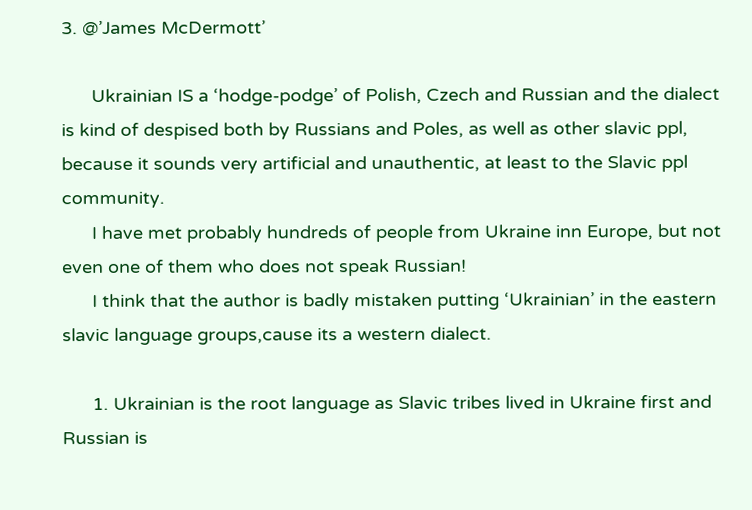3. @’James McDermott’

      Ukrainian IS a ‘hodge-podge’ of Polish, Czech and Russian and the dialect is kind of despised both by Russians and Poles, as well as other slavic ppl, because it sounds very artificial and unauthentic, at least to the Slavic ppl community.
      I have met probably hundreds of people from Ukraine inn Europe, but not even one of them who does not speak Russian!
      I think that the author is badly mistaken putting ‘Ukrainian’ in the eastern slavic language groups,cause its a western dialect.

      1. Ukrainian is the root language as Slavic tribes lived in Ukraine first and Russian is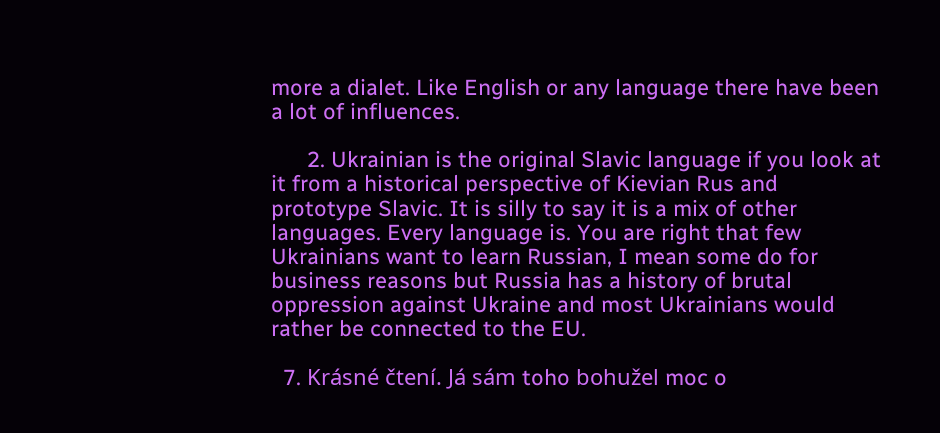more a dialet. Like English or any language there have been a lot of influences.

      2. Ukrainian is the original Slavic language if you look at it from a historical perspective of Kievian Rus and prototype Slavic. It is silly to say it is a mix of other languages. Every language is. You are right that few Ukrainians want to learn Russian, I mean some do for business reasons but Russia has a history of brutal oppression against Ukraine and most Ukrainians would rather be connected to the EU.

  7. Krásné čtení. Já sám toho bohužel moc o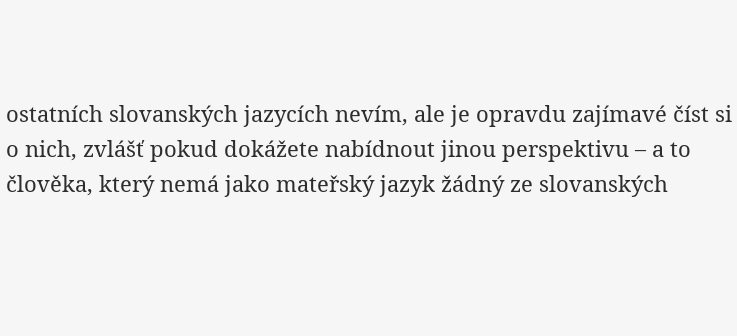ostatních slovanských jazycích nevím, ale je opravdu zajímavé číst si o nich, zvlášť pokud dokážete nabídnout jinou perspektivu – a to člověka, který nemá jako mateřský jazyk žádný ze slovanských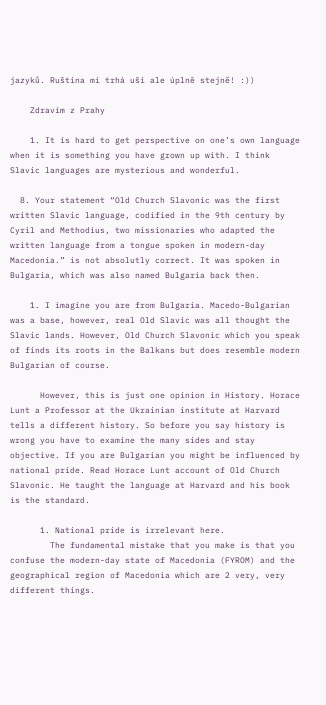jazyků. Ruština mi trhá uši ale úplně stejně! :))

    Zdravím z Prahy

    1. It is hard to get perspective on one’s own language when it is something you have grown up with. I think Slavic languages are mysterious and wonderful.

  8. Your statement “Old Church Slavonic was the first written Slavic language, codified in the 9th century by Cyril and Methodius, two missionaries who adapted the written language from a tongue spoken in modern-day Macedonia.” is not absolutly correct. It was spoken in Bulgaria, which was also named Bulgaria back then.

    1. I imagine you are from Bulgaria. Macedo-Bulgarian was a base, however, real Old Slavic was all thought the Slavic lands. However, Old Church Slavonic which you speak of finds its roots in the Balkans but does resemble modern Bulgarian of course.

      However, this is just one opinion in History. Horace Lunt a Professor at the Ukrainian institute at Harvard tells a different history. So before you say history is wrong you have to examine the many sides and stay objective. If you are Bulgarian you might be influenced by national pride. Read Horace Lunt account of Old Church Slavonic. He taught the language at Harvard and his book is the standard.

      1. National pride is irrelevant here.
        The fundamental mistake that you make is that you confuse the modern-day state of Macedonia (FYROM) and the geographical region of Macedonia which are 2 very, very different things.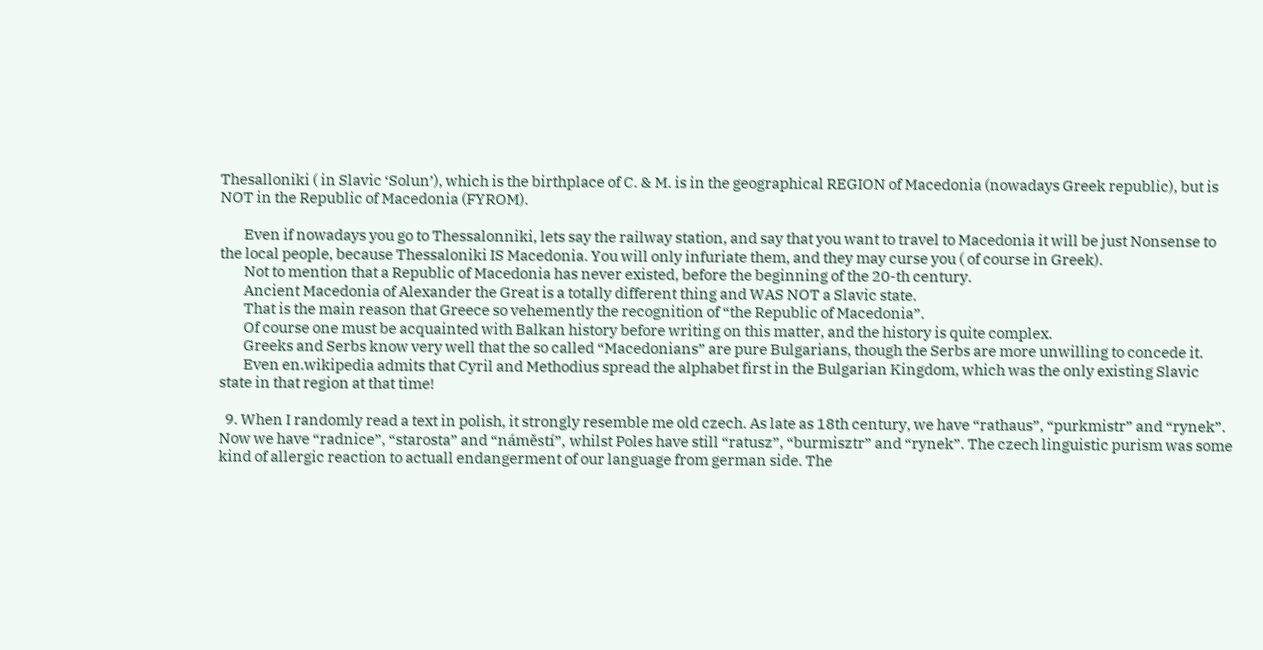Thesalloniki ( in Slavic ‘Solun’), which is the birthplace of C. & M. is in the geographical REGION of Macedonia (nowadays Greek republic), but is NOT in the Republic of Macedonia (FYROM).

        Even if nowadays you go to Thessalonniki, lets say the railway station, and say that you want to travel to Macedonia it will be just Nonsense to the local people, because Thessaloniki IS Macedonia. You will only infuriate them, and they may curse you ( of course in Greek).
        Not to mention that a Republic of Macedonia has never existed, before the beginning of the 20-th century.
        Ancient Macedonia of Alexander the Great is a totally different thing and WAS NOT a Slavic state.
        That is the main reason that Greece so vehemently the recognition of “the Republic of Macedonia”.
        Of course one must be acquainted with Balkan history before writing on this matter, and the history is quite complex.
        Greeks and Serbs know very well that the so called “Macedonians” are pure Bulgarians, though the Serbs are more unwilling to concede it.
        Even en.wikipedia admits that Cyril and Methodius spread the alphabet first in the Bulgarian Kingdom, which was the only existing Slavic state in that region at that time!

  9. When I randomly read a text in polish, it strongly resemble me old czech. As late as 18th century, we have “rathaus”, “purkmistr” and “rynek”. Now we have “radnice”, “starosta” and “náměstí”, whilst Poles have still “ratusz”, “burmisztr” and “rynek”. The czech linguistic purism was some kind of allergic reaction to actuall endangerment of our language from german side. The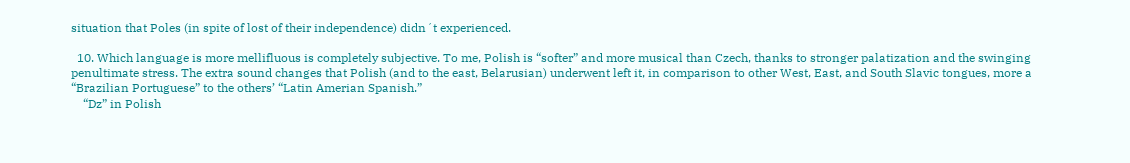situation that Poles (in spite of lost of their independence) didn´t experienced.

  10. Which language is more mellifluous is completely subjective. To me, Polish is “softer” and more musical than Czech, thanks to stronger palatization and the swinging penultimate stress. The extra sound changes that Polish (and to the east, Belarusian) underwent left it, in comparison to other West, East, and South Slavic tongues, more a “Brazilian Portuguese” to the others’ “Latin Amerian Spanish.”
    “Dz” in Polish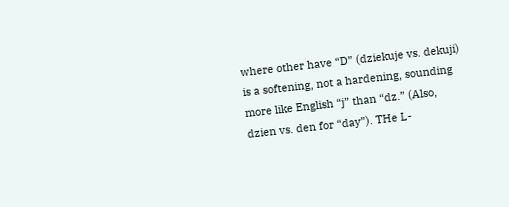where other have “D” (dziekuje vs. dekuji) is a softening, not a hardening, sounding more like English “j” than “dz.” (Also, dzien vs. den for “day”). THe L-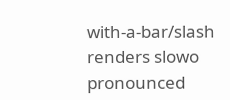with-a-bar/slash renders slowo pronounced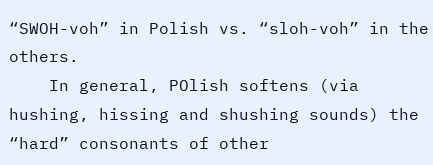“SWOH-voh” in Polish vs. “sloh-voh” in the others.
    In general, POlish softens (via hushing, hissing and shushing sounds) the “hard” consonants of other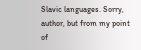Slavic languages. Sorry, author, but from my point of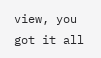view, you got it all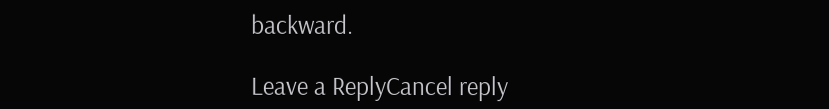backward.

Leave a ReplyCancel reply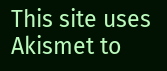This site uses Akismet to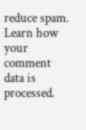reduce spam. Learn how your comment data is processed.